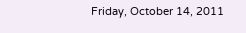Friday, October 14, 2011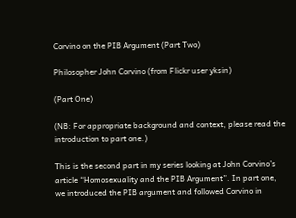Corvino on the PIB Argument (Part Two)

Philosopher John Corvino (from Flickr user yksin)

(Part One)

(NB: For appropriate background and context, please read the introduction to part one.)

This is the second part in my series looking at John Corvino’s article “Homosexuality and the PIB Argument”. In part one, we introduced the PIB argument and followed Corvino in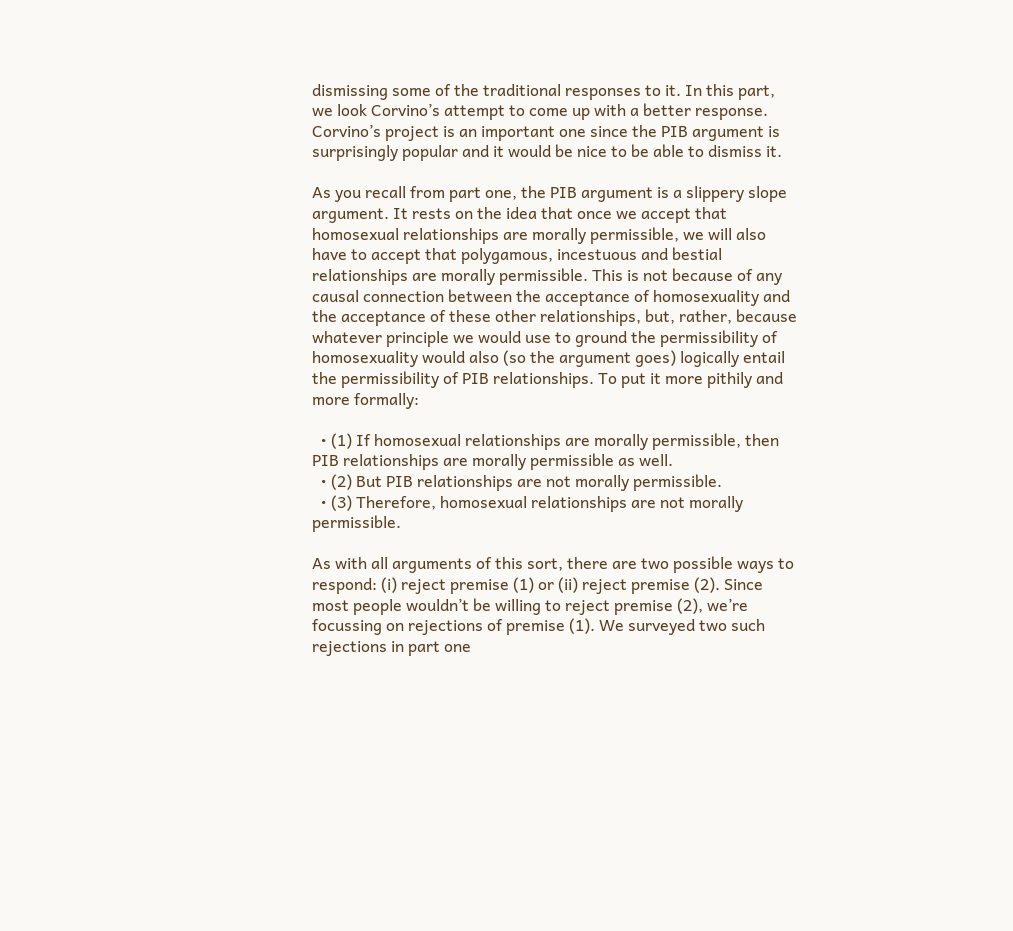dismissing some of the traditional responses to it. In this part, we look Corvino’s attempt to come up with a better response. Corvino’s project is an important one since the PIB argument is surprisingly popular and it would be nice to be able to dismiss it.

As you recall from part one, the PIB argument is a slippery slope argument. It rests on the idea that once we accept that homosexual relationships are morally permissible, we will also have to accept that polygamous, incestuous and bestial relationships are morally permissible. This is not because of any causal connection between the acceptance of homosexuality and the acceptance of these other relationships, but, rather, because whatever principle we would use to ground the permissibility of homosexuality would also (so the argument goes) logically entail the permissibility of PIB relationships. To put it more pithily and more formally:

  • (1) If homosexual relationships are morally permissible, then PIB relationships are morally permissible as well.
  • (2) But PIB relationships are not morally permissible.
  • (3) Therefore, homosexual relationships are not morally permissible.

As with all arguments of this sort, there are two possible ways to respond: (i) reject premise (1) or (ii) reject premise (2). Since most people wouldn’t be willing to reject premise (2), we’re focussing on rejections of premise (1). We surveyed two such rejections in part one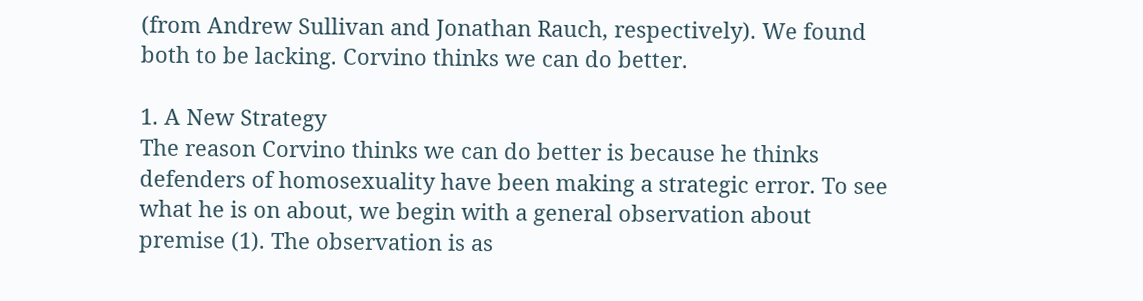(from Andrew Sullivan and Jonathan Rauch, respectively). We found both to be lacking. Corvino thinks we can do better.

1. A New Strategy
The reason Corvino thinks we can do better is because he thinks defenders of homosexuality have been making a strategic error. To see what he is on about, we begin with a general observation about premise (1). The observation is as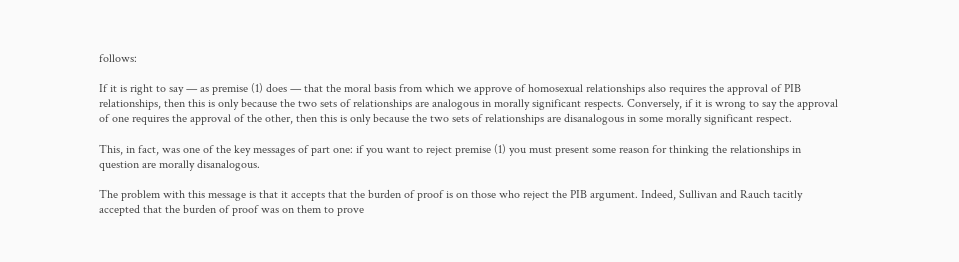follows:

If it is right to say — as premise (1) does — that the moral basis from which we approve of homosexual relationships also requires the approval of PIB relationships, then this is only because the two sets of relationships are analogous in morally significant respects. Conversely, if it is wrong to say the approval of one requires the approval of the other, then this is only because the two sets of relationships are disanalogous in some morally significant respect.

This, in fact, was one of the key messages of part one: if you want to reject premise (1) you must present some reason for thinking the relationships in question are morally disanalogous.

The problem with this message is that it accepts that the burden of proof is on those who reject the PIB argument. Indeed, Sullivan and Rauch tacitly accepted that the burden of proof was on them to prove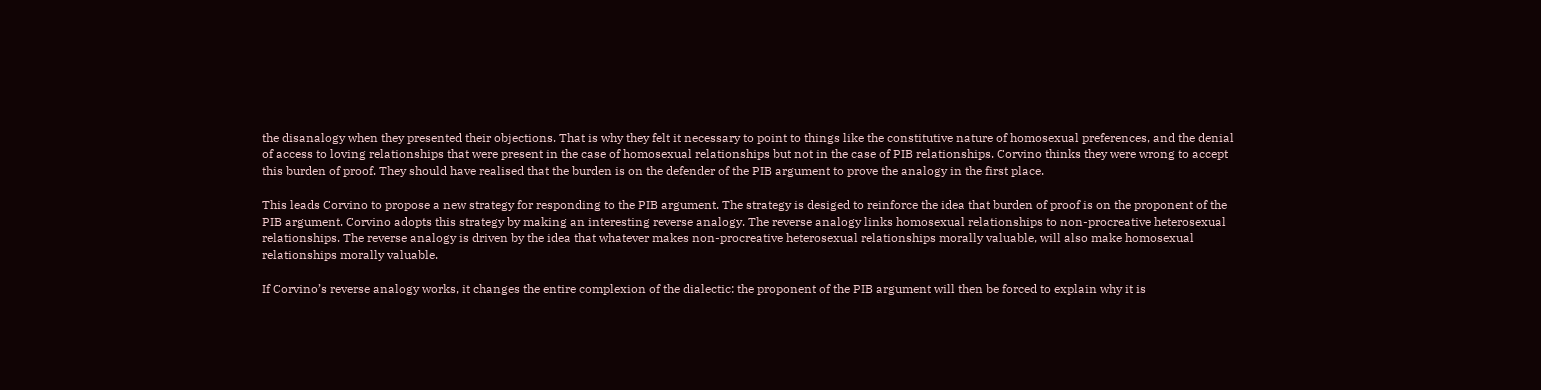the disanalogy when they presented their objections. That is why they felt it necessary to point to things like the constitutive nature of homosexual preferences, and the denial of access to loving relationships that were present in the case of homosexual relationships but not in the case of PIB relationships. Corvino thinks they were wrong to accept this burden of proof. They should have realised that the burden is on the defender of the PIB argument to prove the analogy in the first place.

This leads Corvino to propose a new strategy for responding to the PIB argument. The strategy is desiged to reinforce the idea that burden of proof is on the proponent of the PIB argument. Corvino adopts this strategy by making an interesting reverse analogy. The reverse analogy links homosexual relationships to non-procreative heterosexual relationships. The reverse analogy is driven by the idea that whatever makes non-procreative heterosexual relationships morally valuable, will also make homosexual relationships morally valuable.

If Corvino’s reverse analogy works, it changes the entire complexion of the dialectic: the proponent of the PIB argument will then be forced to explain why it is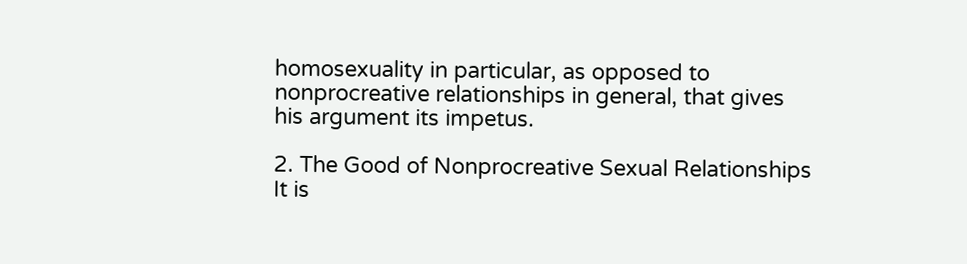homosexuality in particular, as opposed to nonprocreative relationships in general, that gives his argument its impetus.

2. The Good of Nonprocreative Sexual Relationships
It is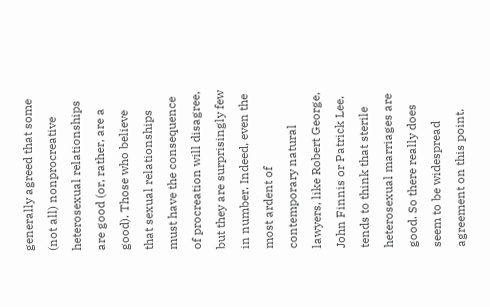generally agreed that some (not all) nonprocreative heterosexual relationships are good (or, rather, are a good). Those who believe that sexual relationships must have the consequence of procreation will disagree, but they are surprisingly few in number. Indeed, even the most ardent of contemporary natural lawyers, like Robert George, John Finnis or Patrick Lee, tends to think that sterile heterosexual marriages are good. So there really does seem to be widespread agreement on this point.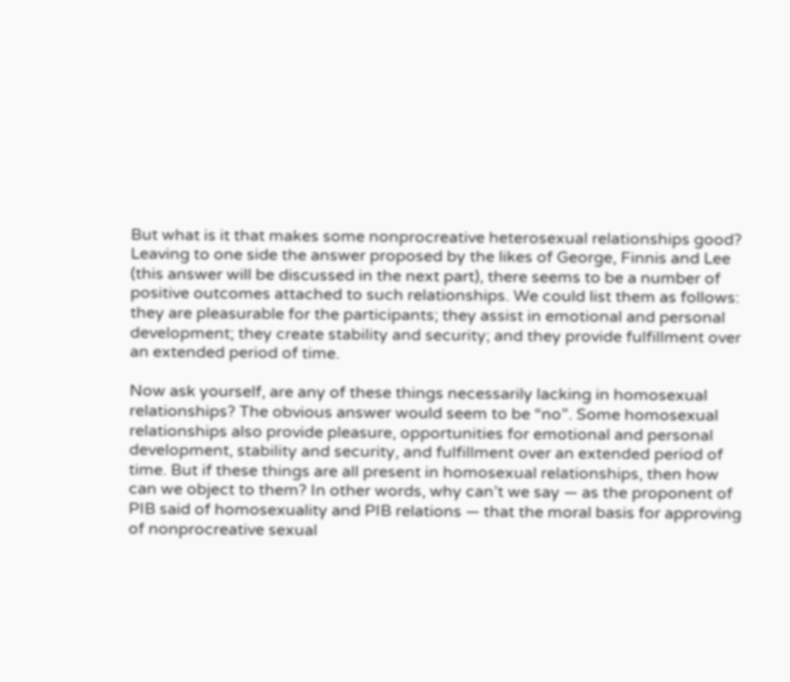But what is it that makes some nonprocreative heterosexual relationships good? Leaving to one side the answer proposed by the likes of George, Finnis and Lee (this answer will be discussed in the next part), there seems to be a number of positive outcomes attached to such relationships. We could list them as follows: they are pleasurable for the participants; they assist in emotional and personal development; they create stability and security; and they provide fulfillment over an extended period of time.

Now ask yourself, are any of these things necessarily lacking in homosexual relationships? The obvious answer would seem to be “no”. Some homosexual relationships also provide pleasure, opportunities for emotional and personal development, stability and security, and fulfillment over an extended period of time. But if these things are all present in homosexual relationships, then how can we object to them? In other words, why can’t we say — as the proponent of PIB said of homosexuality and PIB relations — that the moral basis for approving of nonprocreative sexual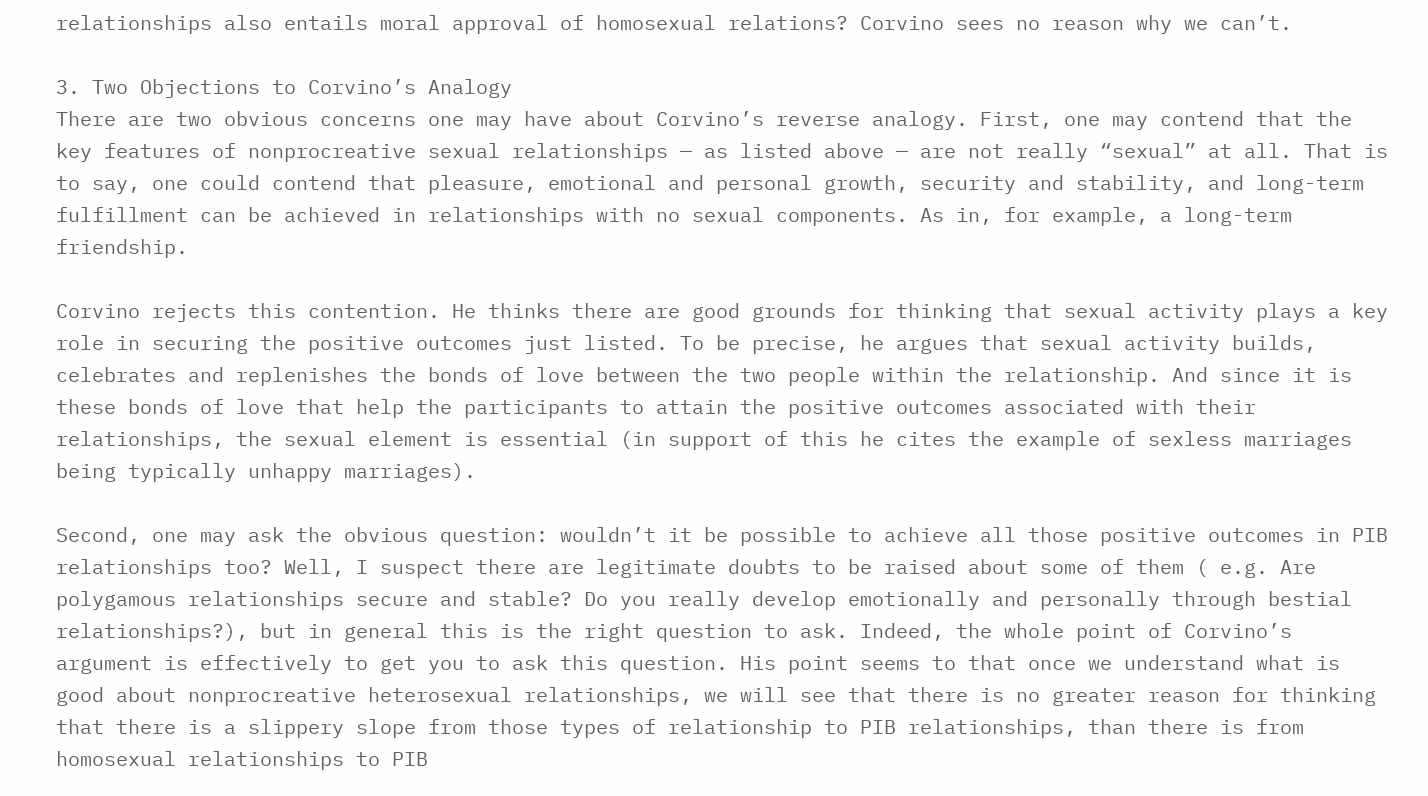relationships also entails moral approval of homosexual relations? Corvino sees no reason why we can’t.

3. Two Objections to Corvino’s Analogy
There are two obvious concerns one may have about Corvino’s reverse analogy. First, one may contend that the key features of nonprocreative sexual relationships — as listed above — are not really “sexual” at all. That is to say, one could contend that pleasure, emotional and personal growth, security and stability, and long-term fulfillment can be achieved in relationships with no sexual components. As in, for example, a long-term friendship.

Corvino rejects this contention. He thinks there are good grounds for thinking that sexual activity plays a key role in securing the positive outcomes just listed. To be precise, he argues that sexual activity builds, celebrates and replenishes the bonds of love between the two people within the relationship. And since it is these bonds of love that help the participants to attain the positive outcomes associated with their relationships, the sexual element is essential (in support of this he cites the example of sexless marriages being typically unhappy marriages).

Second, one may ask the obvious question: wouldn’t it be possible to achieve all those positive outcomes in PIB relationships too? Well, I suspect there are legitimate doubts to be raised about some of them ( e.g. Are polygamous relationships secure and stable? Do you really develop emotionally and personally through bestial relationships?), but in general this is the right question to ask. Indeed, the whole point of Corvino’s argument is effectively to get you to ask this question. His point seems to that once we understand what is good about nonprocreative heterosexual relationships, we will see that there is no greater reason for thinking that there is a slippery slope from those types of relationship to PIB relationships, than there is from homosexual relationships to PIB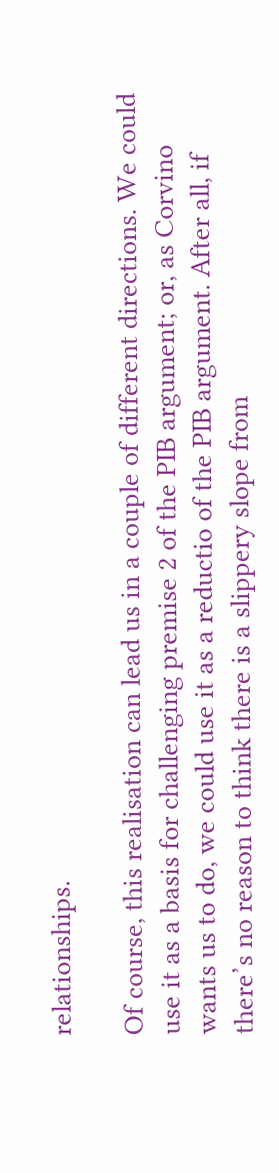relationships.

Of course, this realisation can lead us in a couple of different directions. We could use it as a basis for challenging premise 2 of the PIB argument; or, as Corvino wants us to do, we could use it as a reductio of the PIB argument. After all, if there’s no reason to think there is a slippery slope from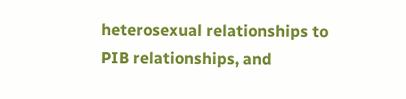heterosexual relationships to PIB relationships, and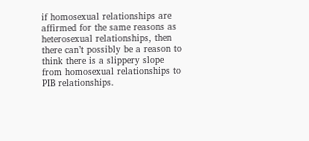if homosexual relationships are affirmed for the same reasons as heterosexual relationships, then there can’t possibly be a reason to think there is a slippery slope from homosexual relationships to PIB relationships.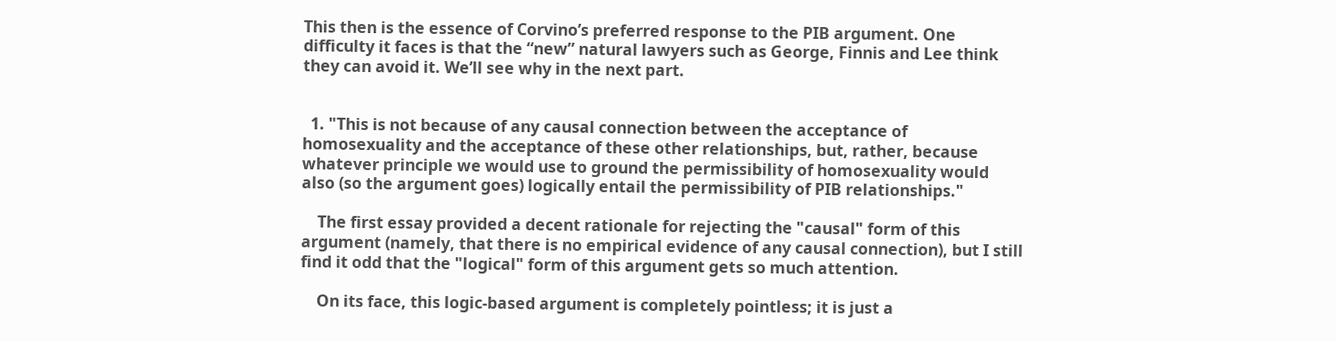This then is the essence of Corvino’s preferred response to the PIB argument. One difficulty it faces is that the “new” natural lawyers such as George, Finnis and Lee think they can avoid it. We’ll see why in the next part.


  1. "This is not because of any causal connection between the acceptance of homosexuality and the acceptance of these other relationships, but, rather, because whatever principle we would use to ground the permissibility of homosexuality would also (so the argument goes) logically entail the permissibility of PIB relationships."

    The first essay provided a decent rationale for rejecting the "causal" form of this argument (namely, that there is no empirical evidence of any causal connection), but I still find it odd that the "logical" form of this argument gets so much attention.

    On its face, this logic-based argument is completely pointless; it is just a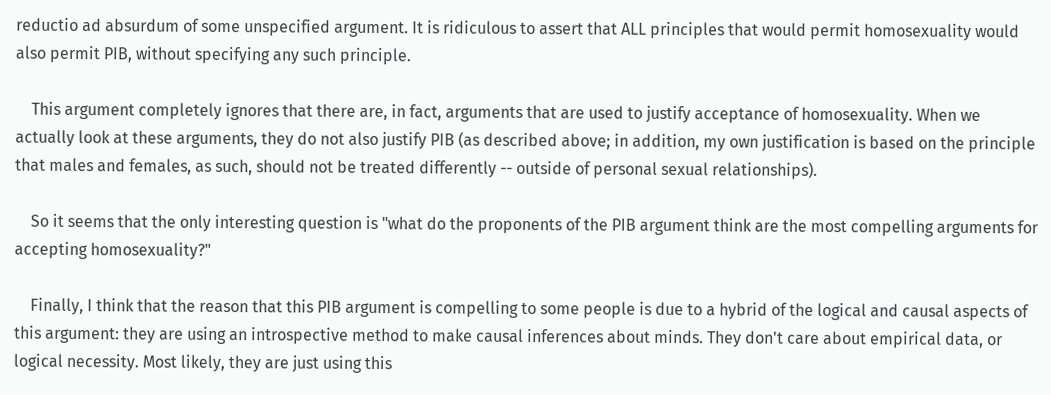reductio ad absurdum of some unspecified argument. It is ridiculous to assert that ALL principles that would permit homosexuality would also permit PIB, without specifying any such principle.

    This argument completely ignores that there are, in fact, arguments that are used to justify acceptance of homosexuality. When we actually look at these arguments, they do not also justify PIB (as described above; in addition, my own justification is based on the principle that males and females, as such, should not be treated differently -- outside of personal sexual relationships).

    So it seems that the only interesting question is "what do the proponents of the PIB argument think are the most compelling arguments for accepting homosexuality?"

    Finally, I think that the reason that this PIB argument is compelling to some people is due to a hybrid of the logical and causal aspects of this argument: they are using an introspective method to make causal inferences about minds. They don't care about empirical data, or logical necessity. Most likely, they are just using this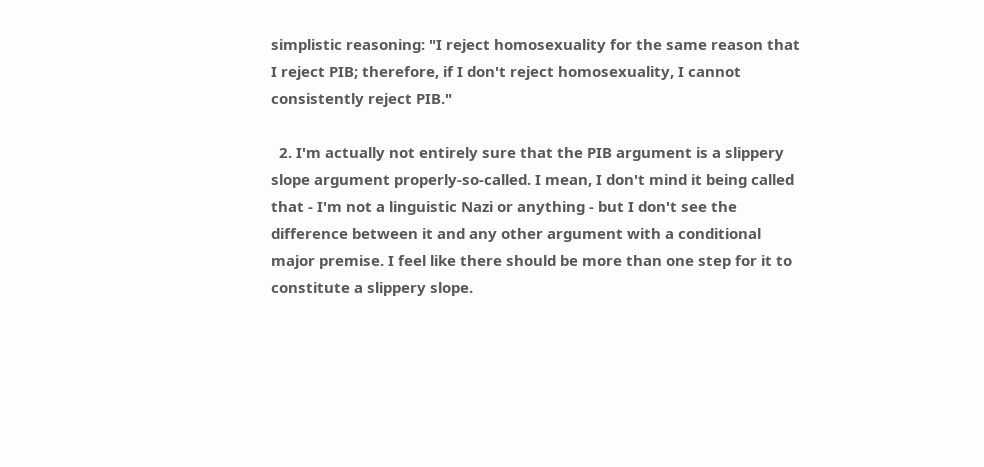simplistic reasoning: "I reject homosexuality for the same reason that I reject PIB; therefore, if I don't reject homosexuality, I cannot consistently reject PIB."

  2. I'm actually not entirely sure that the PIB argument is a slippery slope argument properly-so-called. I mean, I don't mind it being called that - I'm not a linguistic Nazi or anything - but I don't see the difference between it and any other argument with a conditional major premise. I feel like there should be more than one step for it to constitute a slippery slope.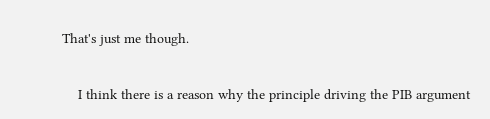That's just me though.

    I think there is a reason why the principle driving the PIB argument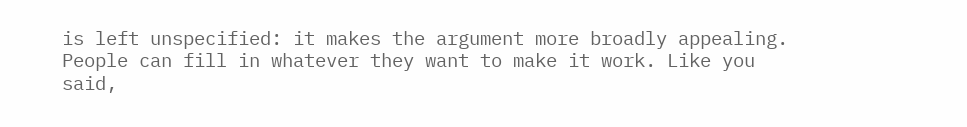is left unspecified: it makes the argument more broadly appealing. People can fill in whatever they want to make it work. Like you said,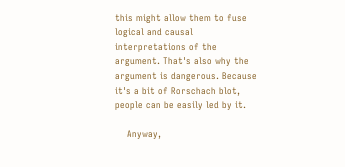this might allow them to fuse logical and causal interpretations of the argument. That's also why the argument is dangerous. Because it's a bit of Rorschach blot, people can be easily led by it.

    Anyway,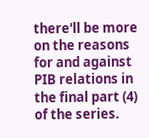there'll be more on the reasons for and against PIB relations in the final part (4) of the series.